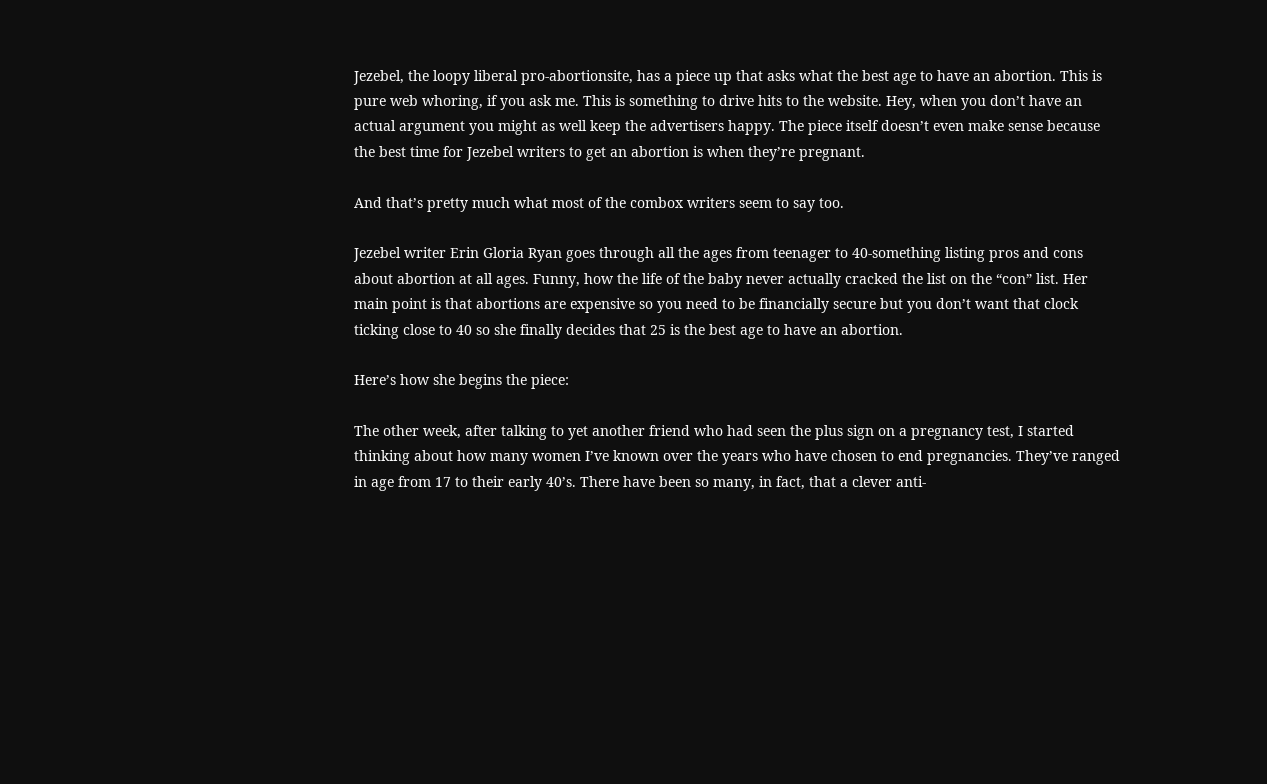Jezebel, the loopy liberal pro-abortionsite, has a piece up that asks what the best age to have an abortion. This is pure web whoring, if you ask me. This is something to drive hits to the website. Hey, when you don’t have an actual argument you might as well keep the advertisers happy. The piece itself doesn’t even make sense because the best time for Jezebel writers to get an abortion is when they’re pregnant.

And that’s pretty much what most of the combox writers seem to say too.

Jezebel writer Erin Gloria Ryan goes through all the ages from teenager to 40-something listing pros and cons about abortion at all ages. Funny, how the life of the baby never actually cracked the list on the “con” list. Her main point is that abortions are expensive so you need to be financially secure but you don’t want that clock ticking close to 40 so she finally decides that 25 is the best age to have an abortion.

Here’s how she begins the piece:

The other week, after talking to yet another friend who had seen the plus sign on a pregnancy test, I started thinking about how many women I’ve known over the years who have chosen to end pregnancies. They’ve ranged in age from 17 to their early 40’s. There have been so many, in fact, that a clever anti-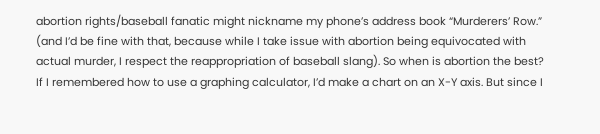abortion rights/baseball fanatic might nickname my phone’s address book “Murderers’ Row.” (and I’d be fine with that, because while I take issue with abortion being equivocated with actual murder, I respect the reappropriation of baseball slang). So when is abortion the best? If I remembered how to use a graphing calculator, I’d make a chart on an X-Y axis. But since I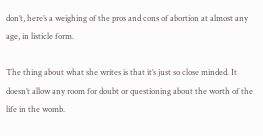don’t, here’s a weighing of the pros and cons of abortion at almost any age, in listicle form.

The thing about what she writes is that it’s just so close minded. It doesn’t allow any room for doubt or questioning about the worth of the life in the womb.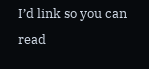I’d link so you can read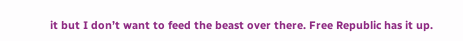it but I don’t want to feed the beast over there. Free Republic has it up.